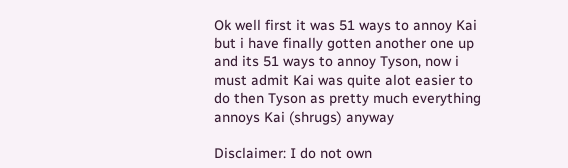Ok well first it was 51 ways to annoy Kai but i have finally gotten another one up and its 51 ways to annoy Tyson, now i must admit Kai was quite alot easier to do then Tyson as pretty much everything annoys Kai (shrugs) anyway

Disclaimer: I do not own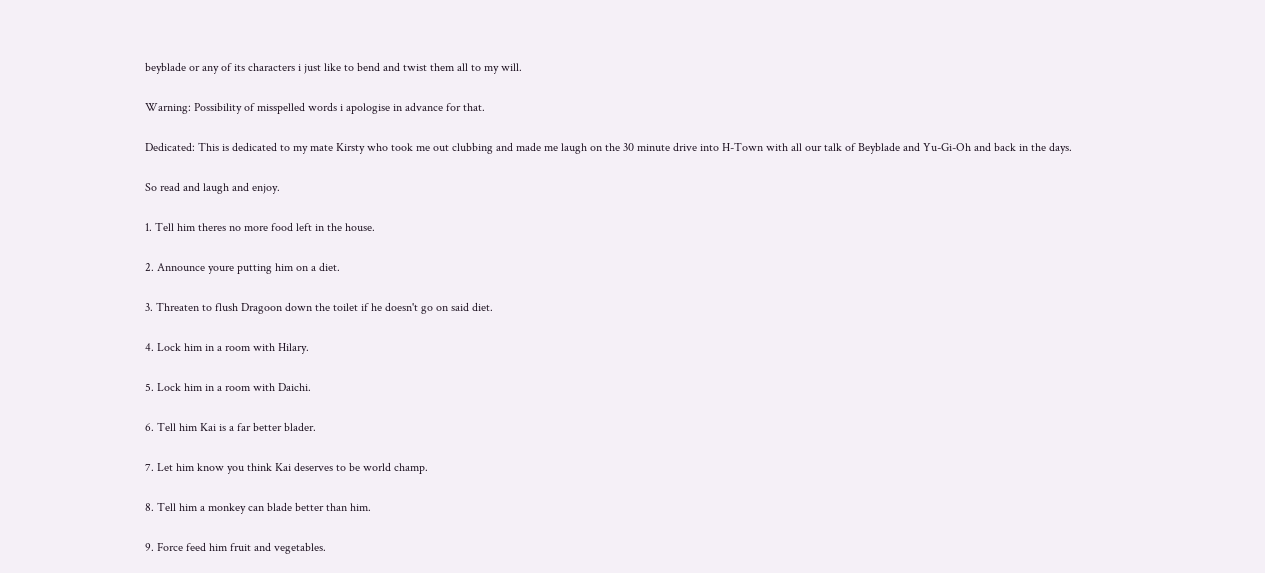beyblade or any of its characters i just like to bend and twist them all to my will.

Warning: Possibility of misspelled words i apologise in advance for that.

Dedicated: This is dedicated to my mate Kirsty who took me out clubbing and made me laugh on the 30 minute drive into H-Town with all our talk of Beyblade and Yu-Gi-Oh and back in the days.

So read and laugh and enjoy.

1. Tell him theres no more food left in the house.

2. Announce youre putting him on a diet.

3. Threaten to flush Dragoon down the toilet if he doesn't go on said diet.

4. Lock him in a room with Hilary.

5. Lock him in a room with Daichi.

6. Tell him Kai is a far better blader.

7. Let him know you think Kai deserves to be world champ.

8. Tell him a monkey can blade better than him.

9. Force feed him fruit and vegetables.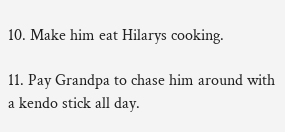10. Make him eat Hilarys cooking.

11. Pay Grandpa to chase him around with a kendo stick all day.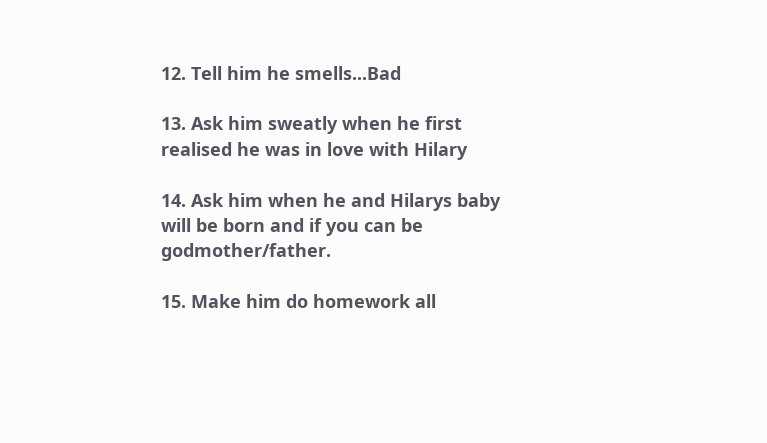12. Tell him he smells...Bad

13. Ask him sweatly when he first realised he was in love with Hilary

14. Ask him when he and Hilarys baby will be born and if you can be godmother/father.

15. Make him do homework all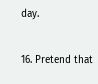day.

16. Pretend that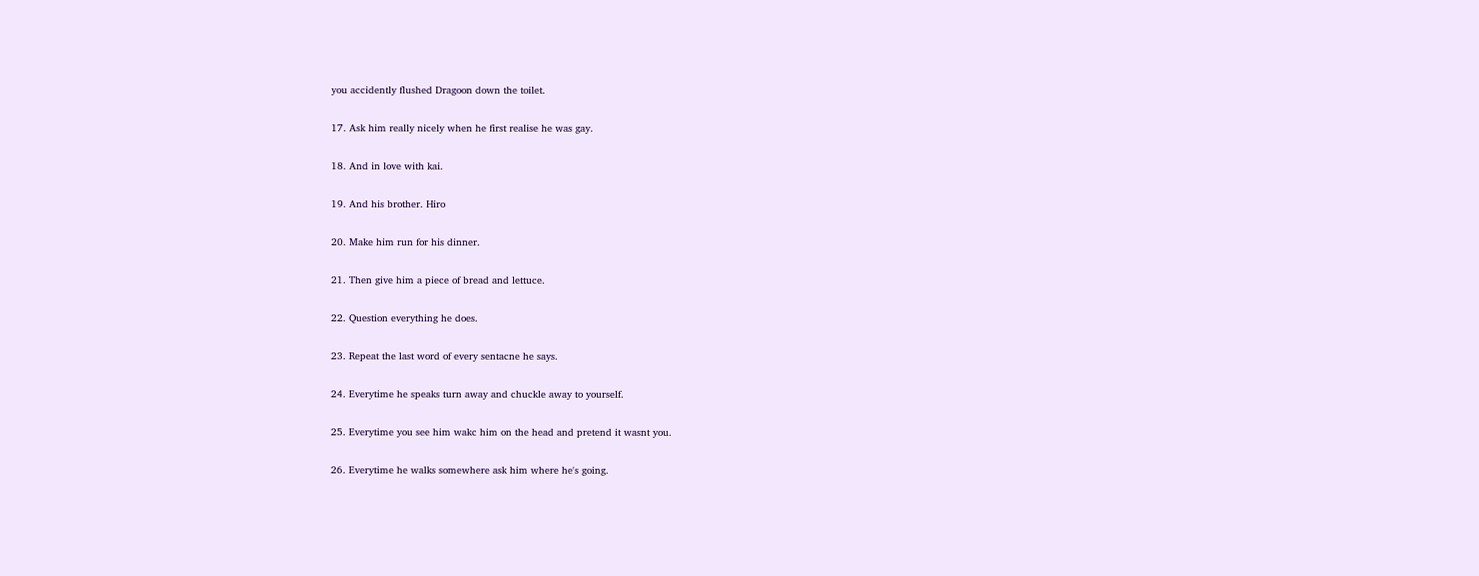you accidently flushed Dragoon down the toilet.

17. Ask him really nicely when he first realise he was gay.

18. And in love with kai.

19. And his brother. Hiro

20. Make him run for his dinner.

21. Then give him a piece of bread and lettuce.

22. Question everything he does.

23. Repeat the last word of every sentacne he says.

24. Everytime he speaks turn away and chuckle away to yourself.

25. Everytime you see him wakc him on the head and pretend it wasnt you.

26. Everytime he walks somewhere ask him where he's going.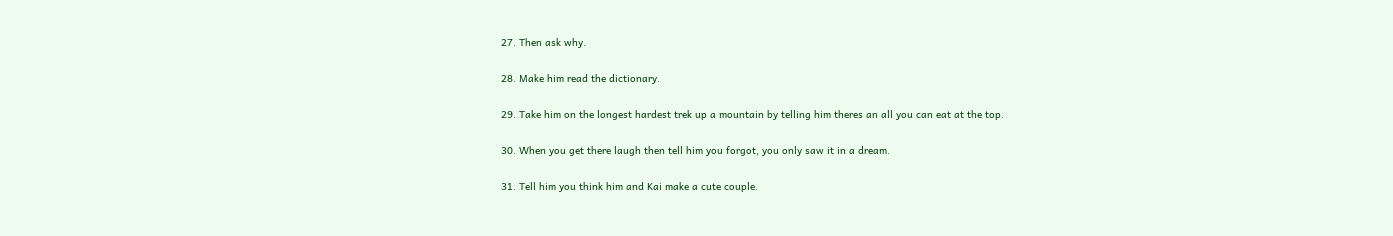27. Then ask why.

28. Make him read the dictionary.

29. Take him on the longest hardest trek up a mountain by telling him theres an all you can eat at the top.

30. When you get there laugh then tell him you forgot, you only saw it in a dream.

31. Tell him you think him and Kai make a cute couple.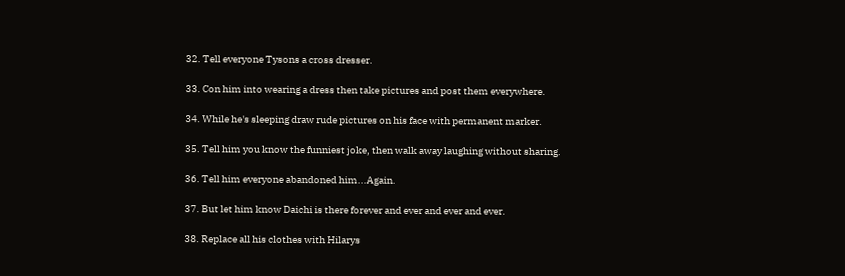32. Tell everyone Tysons a cross dresser.

33. Con him into wearing a dress then take pictures and post them everywhere.

34. While he's sleeping draw rude pictures on his face with permanent marker.

35. Tell him you know the funniest joke, then walk away laughing without sharing.

36. Tell him everyone abandoned him...Again.

37. But let him know Daichi is there forever and ever and ever and ever.

38. Replace all his clothes with Hilarys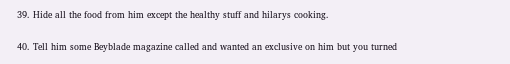39. Hide all the food from him except the healthy stuff and hilarys cooking.

40. Tell him some Beyblade magazine called and wanted an exclusive on him but you turned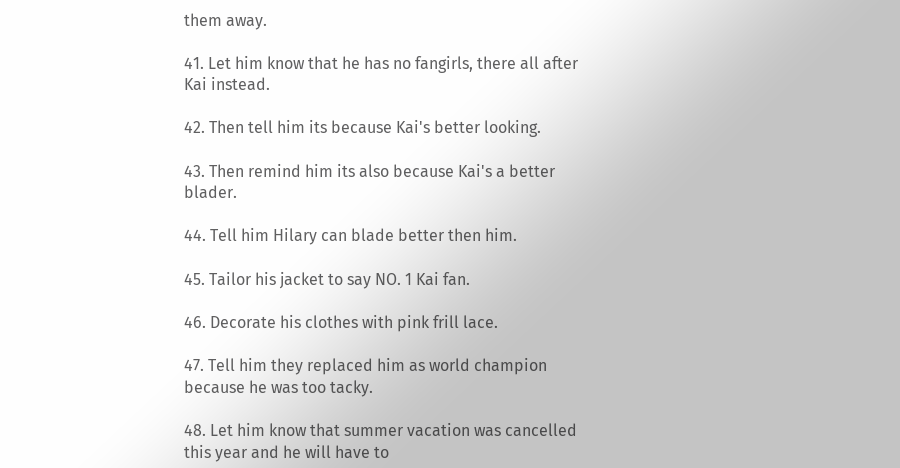them away.

41. Let him know that he has no fangirls, there all after Kai instead.

42. Then tell him its because Kai's better looking.

43. Then remind him its also because Kai's a better blader.

44. Tell him Hilary can blade better then him.

45. Tailor his jacket to say NO. 1 Kai fan.

46. Decorate his clothes with pink frill lace.

47. Tell him they replaced him as world champion because he was too tacky.

48. Let him know that summer vacation was cancelled this year and he will have to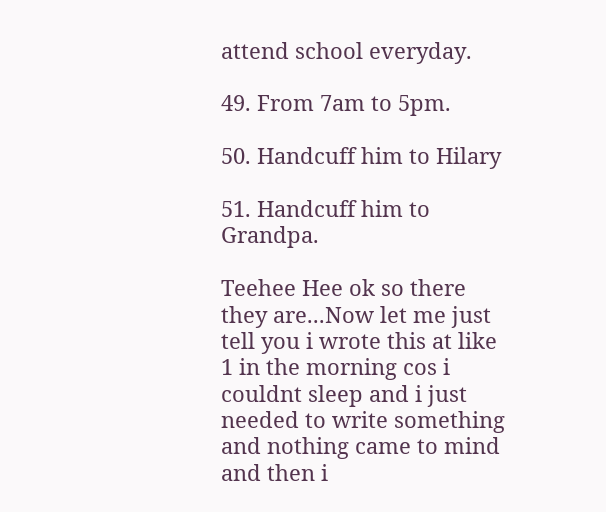attend school everyday.

49. From 7am to 5pm.

50. Handcuff him to Hilary

51. Handcuff him to Grandpa.

Teehee Hee ok so there they are...Now let me just tell you i wrote this at like 1 in the morning cos i couldnt sleep and i just needed to write something and nothing came to mind and then i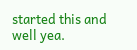started this and well yea.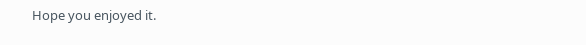Hope you enjoyed it.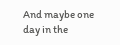And maybe one day in the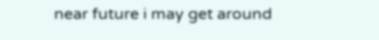near future i may get around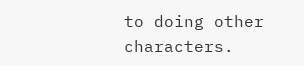to doing other characters.